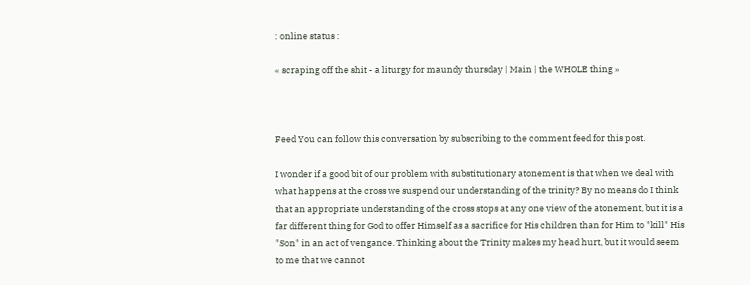: online status :

« scraping off the shit - a liturgy for maundy thursday | Main | the WHOLE thing »



Feed You can follow this conversation by subscribing to the comment feed for this post.

I wonder if a good bit of our problem with substitutionary atonement is that when we deal with what happens at the cross we suspend our understanding of the trinity? By no means do I think that an appropriate understanding of the cross stops at any one view of the atonement, but it is a far different thing for God to offer Himself as a sacrifice for His children than for Him to "kill" His "Son" in an act of vengance. Thinking about the Trinity makes my head hurt, but it would seem to me that we cannot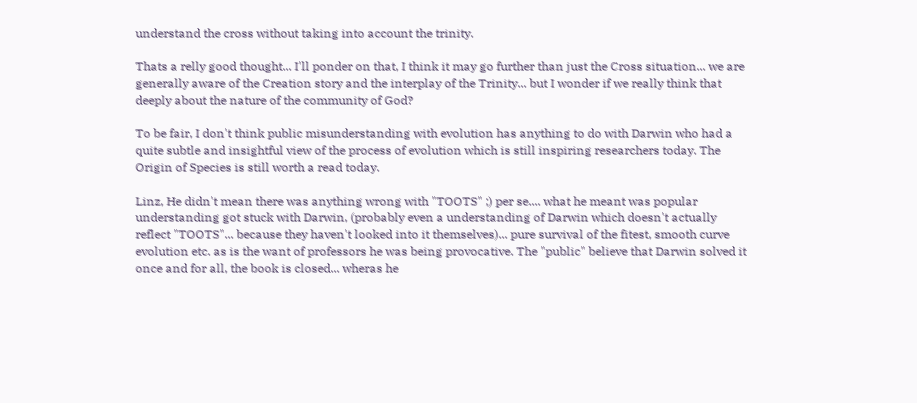understand the cross without taking into account the trinity.

Thats a relly good thought... I'll ponder on that, I think it may go further than just the Cross situation... we are generally aware of the Creation story and the interplay of the Trinity... but I wonder if we really think that deeply about the nature of the community of God?

To be fair, I don't think public misunderstanding with evolution has anything to do with Darwin who had a quite subtle and insightful view of the process of evolution which is still inspiring researchers today. The Origin of Species is still worth a read today.

Linz, He didn't mean there was anything wrong with "TOOTS" ;) per se.... what he meant was popular understanding got stuck with Darwin, (probably even a understanding of Darwin which doesn't actually reflect "TOOTS"... because they haven't looked into it themselves)... pure survival of the fitest, smooth curve evolution etc. as is the want of professors he was being provocative. The "public" believe that Darwin solved it once and for all, the book is closed... wheras he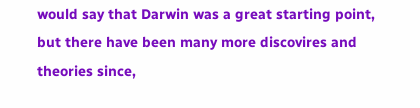would say that Darwin was a great starting point, but there have been many more discovires and theories since,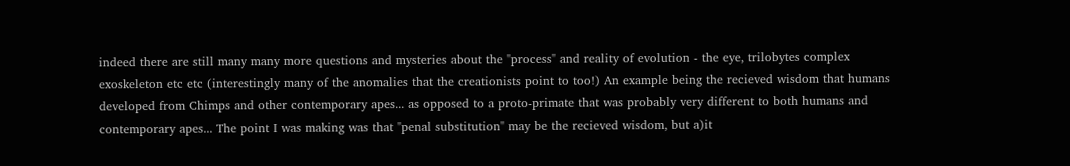indeed there are still many many more questions and mysteries about the "process" and reality of evolution - the eye, trilobytes complex exoskeleton etc etc (interestingly many of the anomalies that the creationists point to too!) An example being the recieved wisdom that humans developed from Chimps and other contemporary apes... as opposed to a proto-primate that was probably very different to both humans and contemporary apes... The point I was making was that "penal substitution" may be the recieved wisdom, but a)it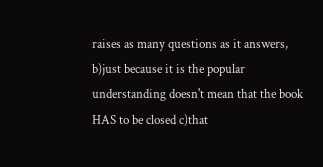raises as many questions as it answers, b)just because it is the popular understanding doesn't mean that the book HAS to be closed c)that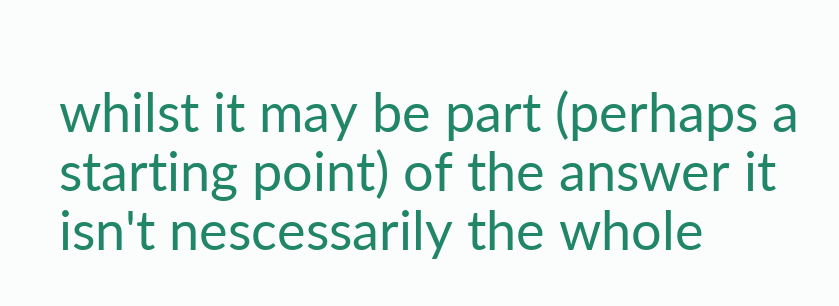whilst it may be part (perhaps a starting point) of the answer it isn't nescessarily the whole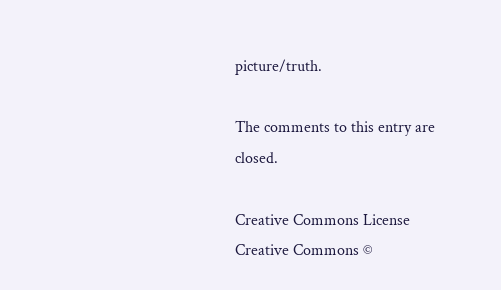picture/truth.

The comments to this entry are closed.

Creative Commons License
Creative Commons ©